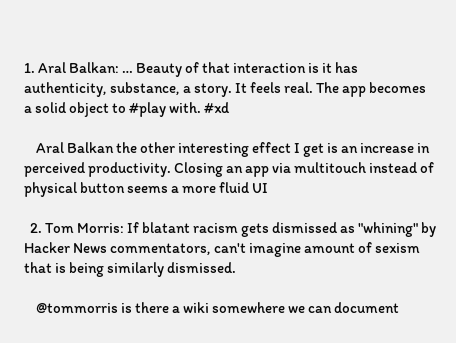1. Aral Balkan: … Beauty of that interaction is it has authenticity, substance, a story. It feels real. The app becomes a solid object to #play with. #xd

    Aral Balkan the other interesting effect I get is an increase in perceived productivity. Closing an app via multitouch instead of physical button seems a more fluid UI

  2. Tom Morris: If blatant racism gets dismissed as "whining" by Hacker News commentators, can't imagine amount of sexism that is being similarly dismissed.

    @tommorris is there a wiki somewhere we can document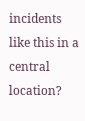incidents like this in a central location?